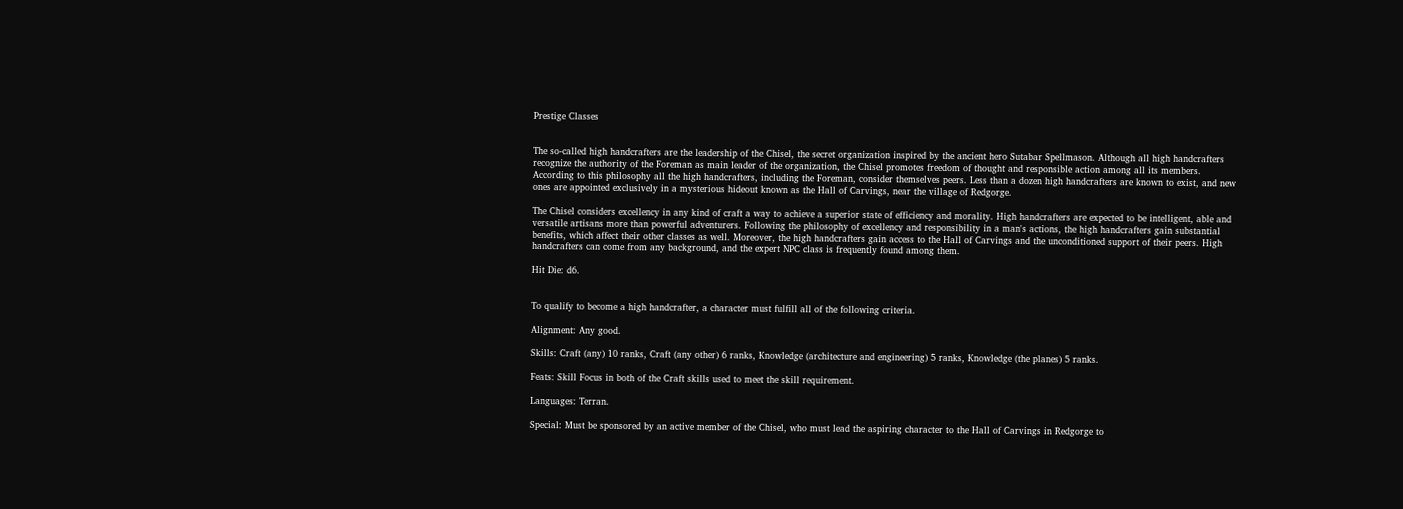Prestige Classes


The so-called high handcrafters are the leadership of the Chisel, the secret organization inspired by the ancient hero Sutabar Spellmason. Although all high handcrafters recognize the authority of the Foreman as main leader of the organization, the Chisel promotes freedom of thought and responsible action among all its members. According to this philosophy all the high handcrafters, including the Foreman, consider themselves peers. Less than a dozen high handcrafters are known to exist, and new ones are appointed exclusively in a mysterious hideout known as the Hall of Carvings, near the village of Redgorge.

The Chisel considers excellency in any kind of craft a way to achieve a superior state of efficiency and morality. High handcrafters are expected to be intelligent, able and versatile artisans more than powerful adventurers. Following the philosophy of excellency and responsibility in a man's actions, the high handcrafters gain substantial benefits, which affect their other classes as well. Moreover, the high handcrafters gain access to the Hall of Carvings and the unconditioned support of their peers. High handcrafters can come from any background, and the expert NPC class is frequently found among them.

Hit Die: d6.


To qualify to become a high handcrafter, a character must fulfill all of the following criteria.

Alignment: Any good.

Skills: Craft (any) 10 ranks, Craft (any other) 6 ranks, Knowledge (architecture and engineering) 5 ranks, Knowledge (the planes) 5 ranks.

Feats: Skill Focus in both of the Craft skills used to meet the skill requirement.

Languages: Terran.

Special: Must be sponsored by an active member of the Chisel, who must lead the aspiring character to the Hall of Carvings in Redgorge to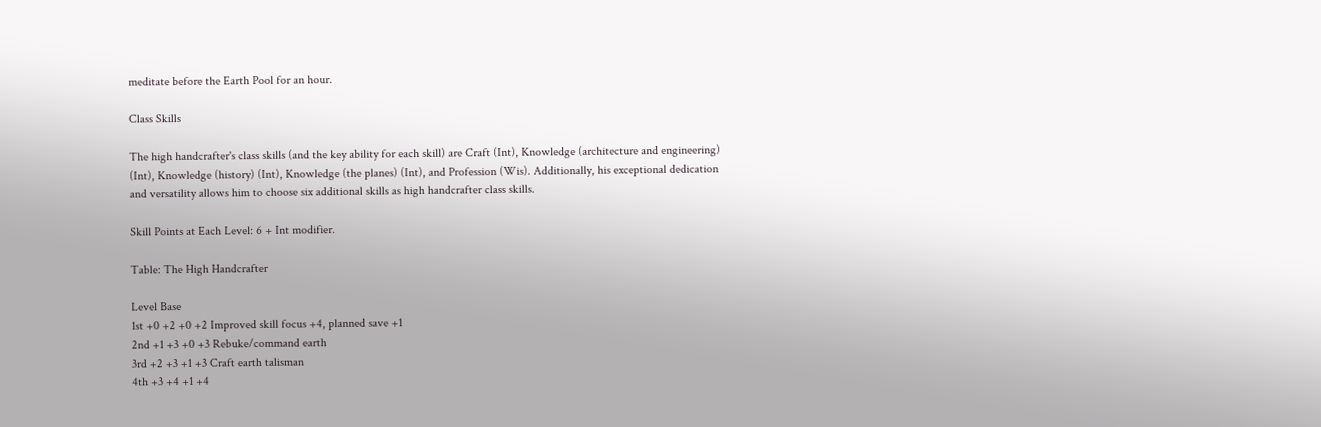meditate before the Earth Pool for an hour.

Class Skills

The high handcrafter's class skills (and the key ability for each skill) are Craft (Int), Knowledge (architecture and engineering) (Int), Knowledge (history) (Int), Knowledge (the planes) (Int), and Profession (Wis). Additionally, his exceptional dedication and versatility allows him to choose six additional skills as high handcrafter class skills.

Skill Points at Each Level: 6 + Int modifier.

Table: The High Handcrafter

Level Base
1st +0 +2 +0 +2 Improved skill focus +4, planned save +1
2nd +1 +3 +0 +3 Rebuke/command earth
3rd +2 +3 +1 +3 Craft earth talisman
4th +3 +4 +1 +4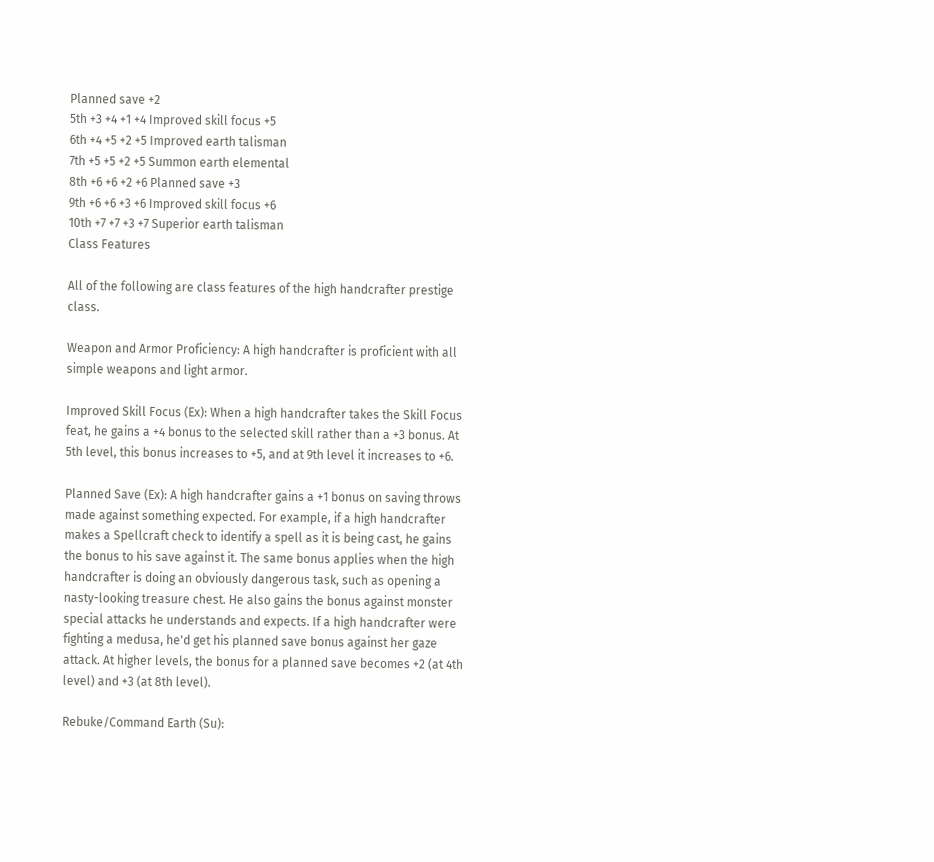Planned save +2
5th +3 +4 +1 +4 Improved skill focus +5
6th +4 +5 +2 +5 Improved earth talisman
7th +5 +5 +2 +5 Summon earth elemental
8th +6 +6 +2 +6 Planned save +3
9th +6 +6 +3 +6 Improved skill focus +6
10th +7 +7 +3 +7 Superior earth talisman
Class Features

All of the following are class features of the high handcrafter prestige class.

Weapon and Armor Proficiency: A high handcrafter is proficient with all simple weapons and light armor.

Improved Skill Focus (Ex): When a high handcrafter takes the Skill Focus feat, he gains a +4 bonus to the selected skill rather than a +3 bonus. At 5th level, this bonus increases to +5, and at 9th level it increases to +6.

Planned Save (Ex): A high handcrafter gains a +1 bonus on saving throws made against something expected. For example, if a high handcrafter makes a Spellcraft check to identify a spell as it is being cast, he gains the bonus to his save against it. The same bonus applies when the high handcrafter is doing an obviously dangerous task, such as opening a nasty-looking treasure chest. He also gains the bonus against monster special attacks he understands and expects. If a high handcrafter were fighting a medusa, he'd get his planned save bonus against her gaze attack. At higher levels, the bonus for a planned save becomes +2 (at 4th level) and +3 (at 8th level).

Rebuke/Command Earth (Su):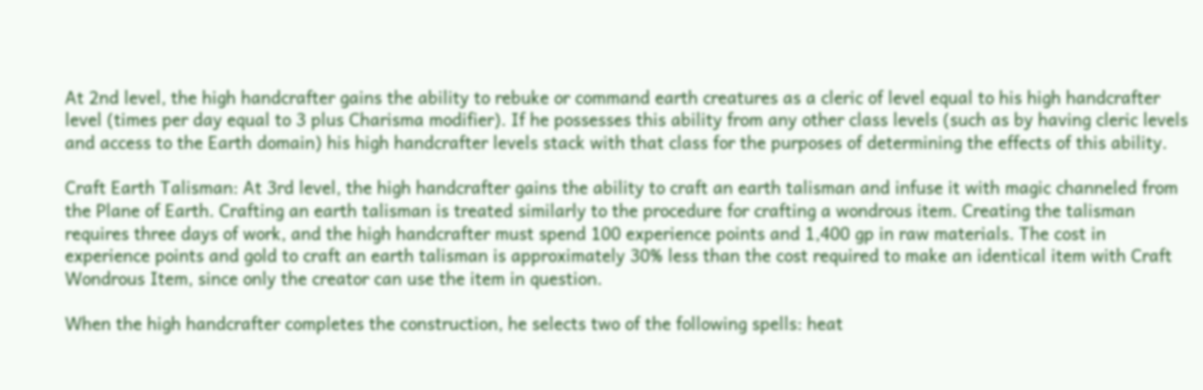At 2nd level, the high handcrafter gains the ability to rebuke or command earth creatures as a cleric of level equal to his high handcrafter level (times per day equal to 3 plus Charisma modifier). If he possesses this ability from any other class levels (such as by having cleric levels and access to the Earth domain) his high handcrafter levels stack with that class for the purposes of determining the effects of this ability.

Craft Earth Talisman: At 3rd level, the high handcrafter gains the ability to craft an earth talisman and infuse it with magic channeled from the Plane of Earth. Crafting an earth talisman is treated similarly to the procedure for crafting a wondrous item. Creating the talisman requires three days of work, and the high handcrafter must spend 100 experience points and 1,400 gp in raw materials. The cost in experience points and gold to craft an earth talisman is approximately 30% less than the cost required to make an identical item with Craft Wondrous Item, since only the creator can use the item in question.

When the high handcrafter completes the construction, he selects two of the following spells: heat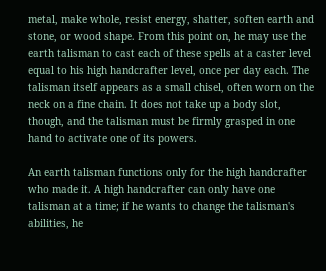metal, make whole, resist energy, shatter, soften earth and stone, or wood shape. From this point on, he may use the earth talisman to cast each of these spells at a caster level equal to his high handcrafter level, once per day each. The talisman itself appears as a small chisel, often worn on the neck on a fine chain. It does not take up a body slot, though, and the talisman must be firmly grasped in one hand to activate one of its powers.

An earth talisman functions only for the high handcrafter who made it. A high handcrafter can only have one talisman at a time; if he wants to change the talisman's abilities, he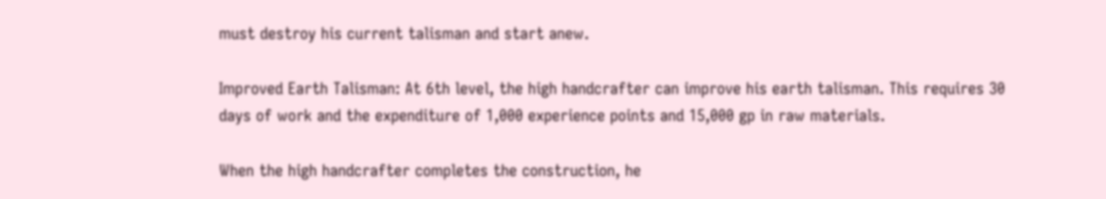must destroy his current talisman and start anew.

Improved Earth Talisman: At 6th level, the high handcrafter can improve his earth talisman. This requires 30 days of work and the expenditure of 1,000 experience points and 15,000 gp in raw materials.

When the high handcrafter completes the construction, he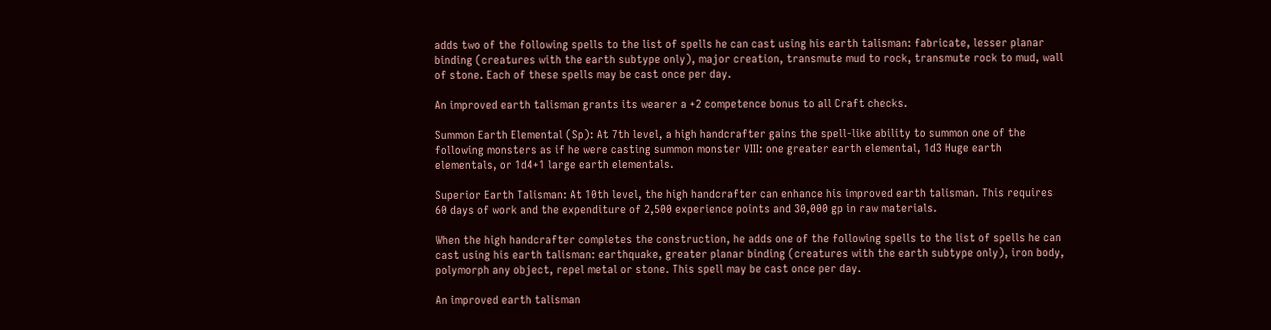adds two of the following spells to the list of spells he can cast using his earth talisman: fabricate, lesser planar binding (creatures with the earth subtype only), major creation, transmute mud to rock, transmute rock to mud, wall of stone. Each of these spells may be cast once per day.

An improved earth talisman grants its wearer a +2 competence bonus to all Craft checks.

Summon Earth Elemental (Sp): At 7th level, a high handcrafter gains the spell-like ability to summon one of the following monsters as if he were casting summon monster VIII: one greater earth elemental, 1d3 Huge earth elementals, or 1d4+1 large earth elementals.

Superior Earth Talisman: At 10th level, the high handcrafter can enhance his improved earth talisman. This requires 60 days of work and the expenditure of 2,500 experience points and 30,000 gp in raw materials.

When the high handcrafter completes the construction, he adds one of the following spells to the list of spells he can cast using his earth talisman: earthquake, greater planar binding (creatures with the earth subtype only), iron body, polymorph any object, repel metal or stone. This spell may be cast once per day.

An improved earth talisman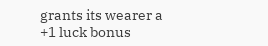grants its wearer a +1 luck bonus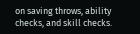on saving throws, ability checks, and skill checks.